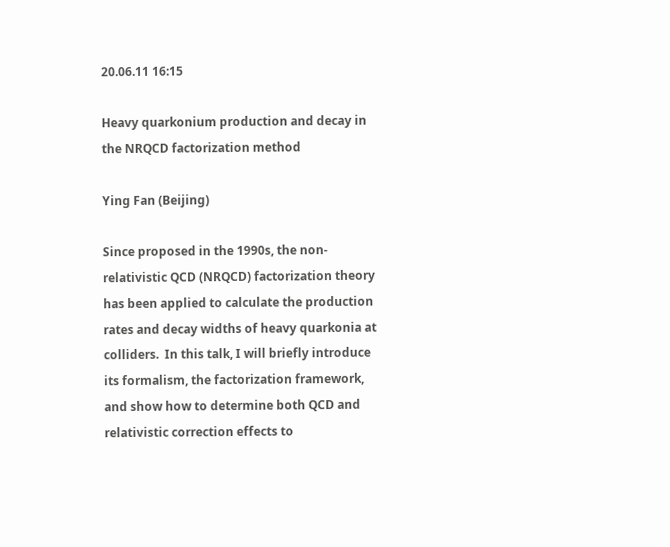20.06.11 16:15

Heavy quarkonium production and decay in the NRQCD factorization method

Ying Fan (Beijing)

Since proposed in the 1990s, the non-relativistic QCD (NRQCD) factorization theory has been applied to calculate the production rates and decay widths of heavy quarkonia at colliders.  In this talk, I will briefly introduce its formalism, the factorization framework, and show how to determine both QCD and relativistic correction effects to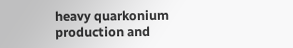heavy quarkonium production and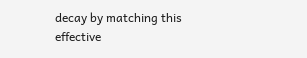decay by matching this effective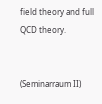field theory and full QCD theory.


(Seminarraum II)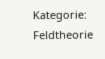Kategorie: Feldtheorie